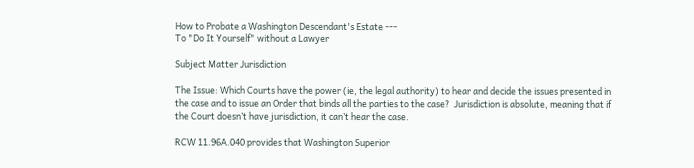How to Probate a Washington Descendant's Estate ---
To "Do It Yourself" without a Lawyer

Subject Matter Jurisdiction

The Issue: Which Courts have the power (ie, the legal authority) to hear and decide the issues presented in the case and to issue an Order that binds all the parties to the case?  Jurisdiction is absolute, meaning that if the Court doesn’t have jurisdiction, it can’t hear the case.

RCW 11.96A.040 provides that Washington Superior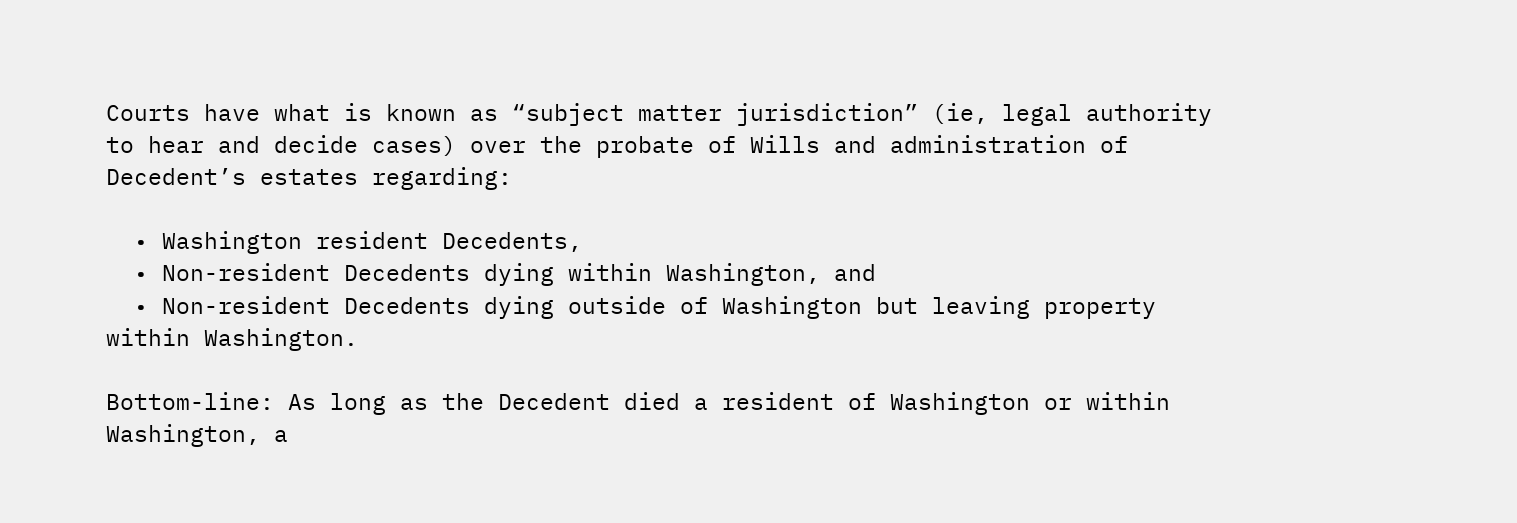Courts have what is known as “subject matter jurisdiction” (ie, legal authority to hear and decide cases) over the probate of Wills and administration of Decedent’s estates regarding:

  • Washington resident Decedents,
  • Non-resident Decedents dying within Washington, and
  • Non-resident Decedents dying outside of Washington but leaving property within Washington.

Bottom-line: As long as the Decedent died a resident of Washington or within Washington, a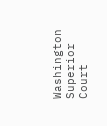Washington Superior Court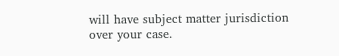will have subject matter jurisdiction over your case.